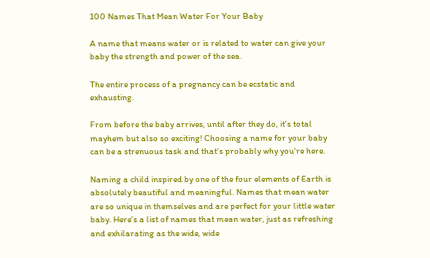100 Names That Mean Water For Your Baby

A name that means water or is related to water can give your baby the strength and power of the sea.

The entire process of a pregnancy can be ecstatic and exhausting.

From before the baby arrives, until after they do, it's total mayhem but also so exciting! Choosing a name for your baby can be a strenuous task and that's probably why you're here.

Naming a child inspired by one of the four elements of Earth is absolutely beautiful and meaningful. Names that mean water are so unique in themselves and are perfect for your little water baby. Here's a list of names that mean water, just as refreshing and exhilarating as the wide, wide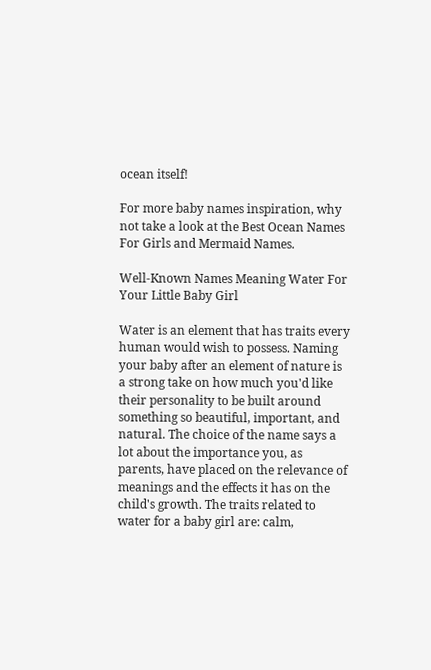ocean itself!

For more baby names inspiration, why not take a look at the Best Ocean Names For Girls and Mermaid Names.

Well-Known Names Meaning Water For Your Little Baby Girl

Water is an element that has traits every human would wish to possess. Naming your baby after an element of nature is a strong take on how much you'd like their personality to be built around something so beautiful, important, and natural. The choice of the name says a lot about the importance you, as parents, have placed on the relevance of meanings and the effects it has on the child's growth. The traits related to water for a baby girl are: calm,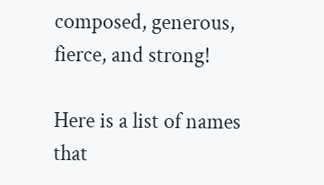composed, generous, fierce, and strong!

Here is a list of names that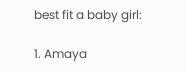best fit a baby girl:

1. Amaya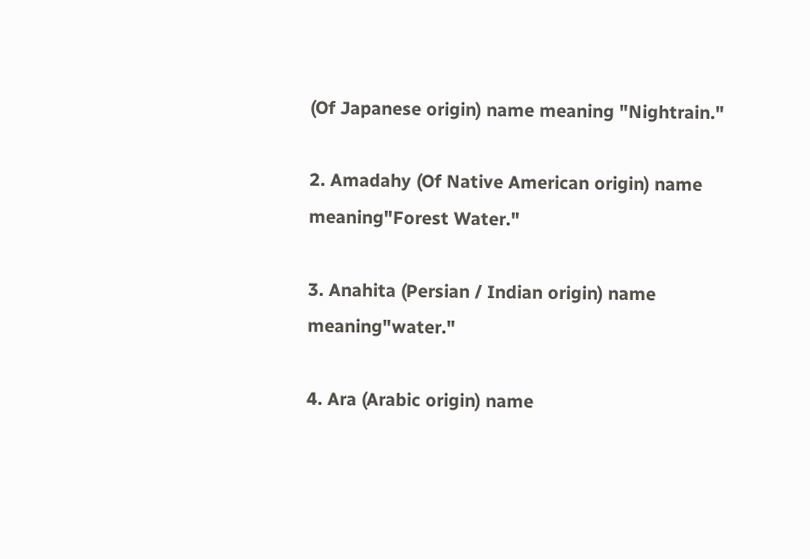(Of Japanese origin) name meaning "Nightrain."

2. Amadahy (Of Native American origin) name meaning"Forest Water."

3. Anahita (Persian / Indian origin) name meaning"water."

4. Ara (Arabic origin) name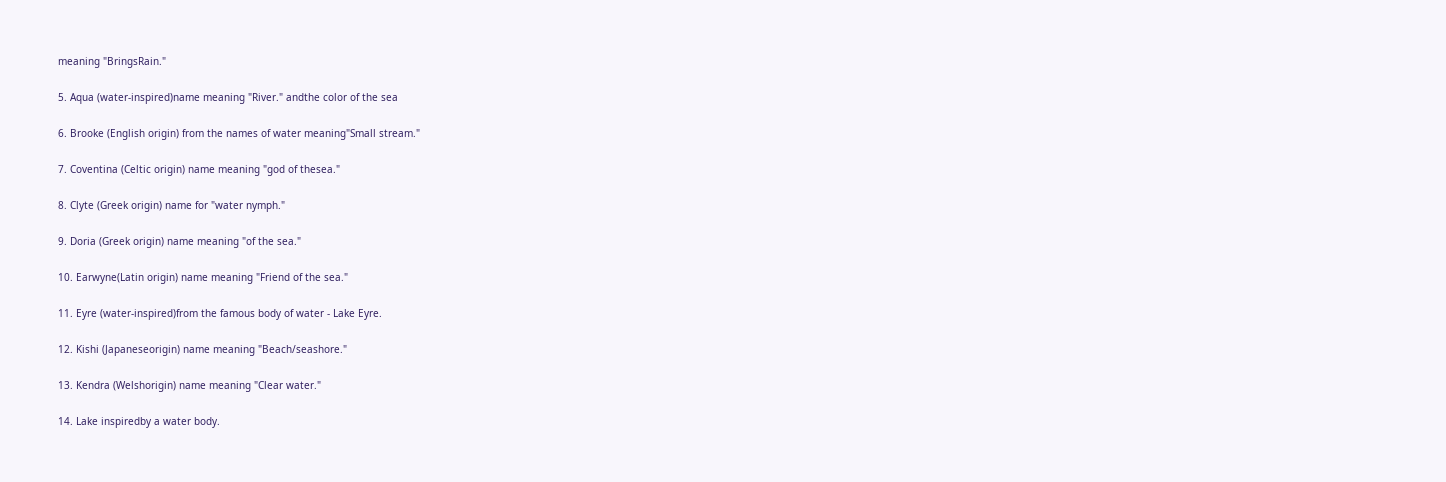meaning "BringsRain."

5. Aqua (water-inspired)name meaning "River." andthe color of the sea

6. Brooke (English origin) from the names of water meaning"Small stream."

7. Coventina (Celtic origin) name meaning "god of thesea."

8. Clyte (Greek origin) name for "water nymph."

9. Doria (Greek origin) name meaning "of the sea."

10. Earwyne(Latin origin) name meaning "Friend of the sea."

11. Eyre (water-inspired)from the famous body of water - Lake Eyre.

12. Kishi (Japaneseorigin) name meaning "Beach/seashore."

13. Kendra (Welshorigin) name meaning "Clear water."

14. Lake inspiredby a water body.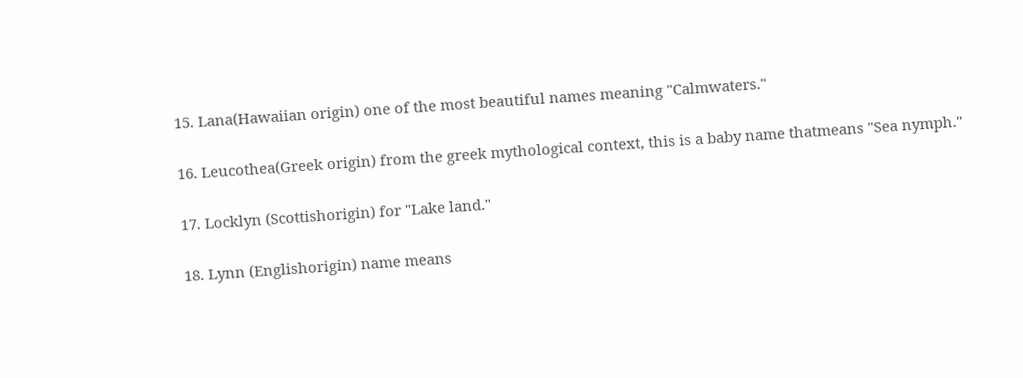15. Lana(Hawaiian origin) one of the most beautiful names meaning "Calmwaters."

16. Leucothea(Greek origin) from the greek mythological context, this is a baby name thatmeans "Sea nymph."

17. Locklyn (Scottishorigin) for "Lake land."

18. Lynn (Englishorigin) name means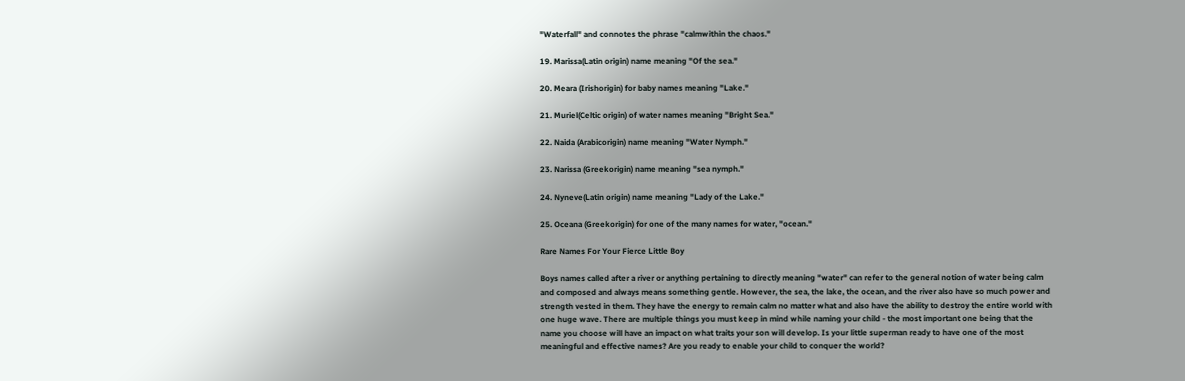"Waterfall" and connotes the phrase "calmwithin the chaos."

19. Marissa(Latin origin) name meaning "Of the sea."

20. Meara (Irishorigin) for baby names meaning "Lake."

21. Muriel(Celtic origin) of water names meaning "Bright Sea."

22. Naida (Arabicorigin) name meaning "Water Nymph."

23. Narissa (Greekorigin) name meaning "sea nymph."

24. Nyneve(Latin origin) name meaning "Lady of the Lake."

25. Oceana (Greekorigin) for one of the many names for water, "ocean."

Rare Names For Your Fierce Little Boy

Boys names called after a river or anything pertaining to directly meaning "water" can refer to the general notion of water being calm and composed and always means something gentle. However, the sea, the lake, the ocean, and the river also have so much power and strength vested in them. They have the energy to remain calm no matter what and also have the ability to destroy the entire world with one huge wave. There are multiple things you must keep in mind while naming your child - the most important one being that the name you choose will have an impact on what traits your son will develop. Is your little superman ready to have one of the most meaningful and effective names? Are you ready to enable your child to conquer the world?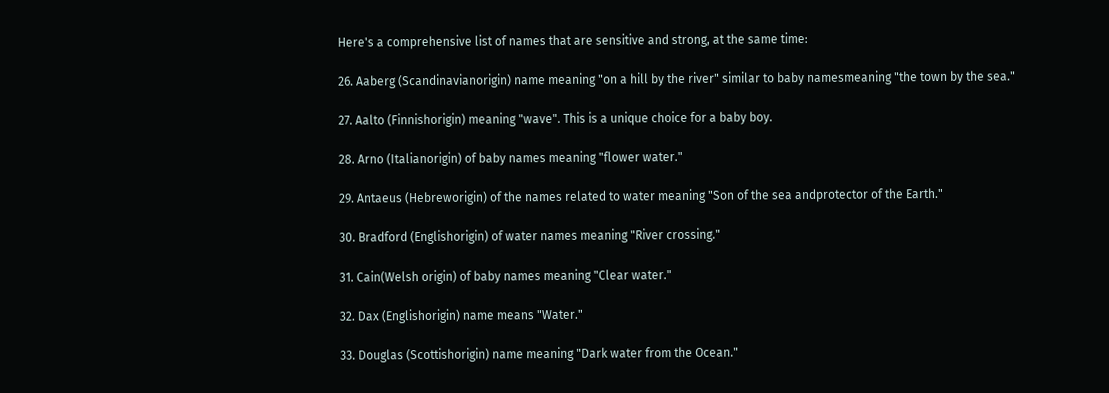Here's a comprehensive list of names that are sensitive and strong, at the same time:

26. Aaberg (Scandinavianorigin) name meaning "on a hill by the river" similar to baby namesmeaning "the town by the sea."

27. Aalto (Finnishorigin) meaning "wave". This is a unique choice for a baby boy.

28. Arno (Italianorigin) of baby names meaning "flower water."

29. Antaeus (Hebreworigin) of the names related to water meaning "Son of the sea andprotector of the Earth."

30. Bradford (Englishorigin) of water names meaning "River crossing."

31. Cain(Welsh origin) of baby names meaning "Clear water."

32. Dax (Englishorigin) name means "Water."

33. Douglas (Scottishorigin) name meaning "Dark water from the Ocean."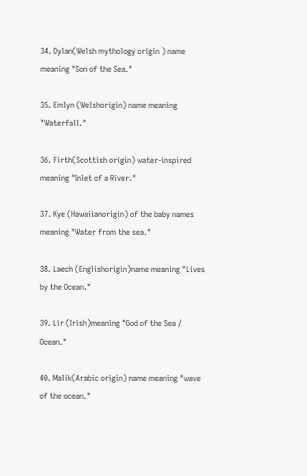34. Dylan(Welsh mythology origin ) name meaning "Son of the Sea."

35. Emlyn (Welshorigin) name meaning "Waterfall."

36. Firth(Scottish origin) water-inspired meaning "Inlet of a River."

37. Kye (Hawaiianorigin) of the baby names meaning "Water from the sea."

38. Laech (Englishorigin)name meaning "Lives by the Ocean."

39. Lir (Irish)meaning "God of the Sea / Ocean."

40. Malik(Arabic origin) name meaning "wave of the ocean."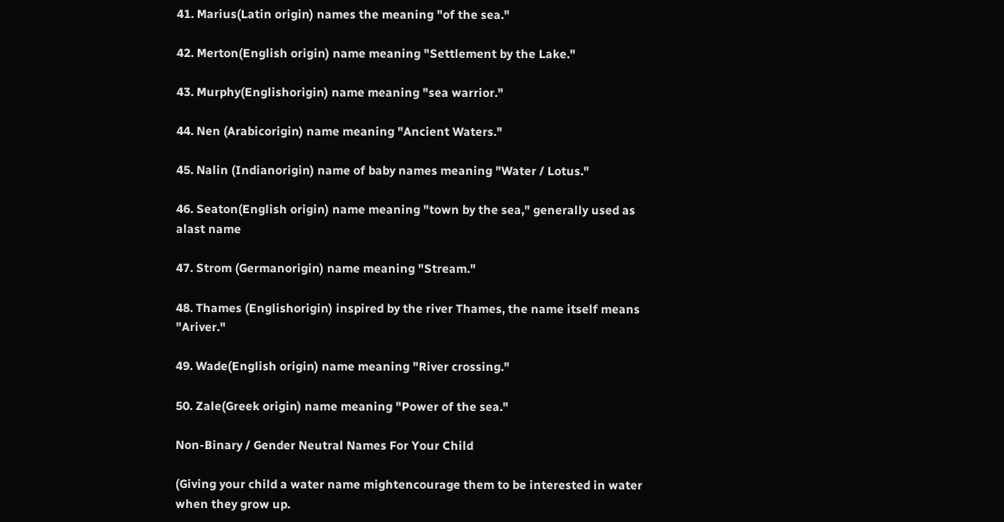41. Marius(Latin origin) names the meaning "of the sea."

42. Merton(English origin) name meaning "Settlement by the Lake."

43. Murphy(Englishorigin) name meaning "sea warrior."

44. Nen (Arabicorigin) name meaning "Ancient Waters."

45. Nalin (Indianorigin) name of baby names meaning "Water / Lotus."

46. Seaton(English origin) name meaning "town by the sea," generally used as alast name

47. Strom (Germanorigin) name meaning "Stream."

48. Thames (Englishorigin) inspired by the river Thames, the name itself means "Ariver."

49. Wade(English origin) name meaning "River crossing."

50. Zale(Greek origin) name meaning "Power of the sea."

Non-Binary / Gender Neutral Names For Your Child

(Giving your child a water name mightencourage them to be interested in water when they grow up.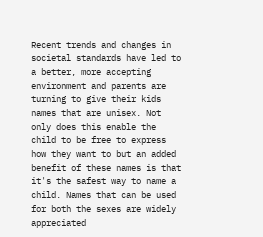Recent trends and changes in societal standards have led to a better, more accepting environment and parents are turning to give their kids names that are unisex. Not only does this enable the child to be free to express how they want to but an added benefit of these names is that it's the safest way to name a child. Names that can be used for both the sexes are widely appreciated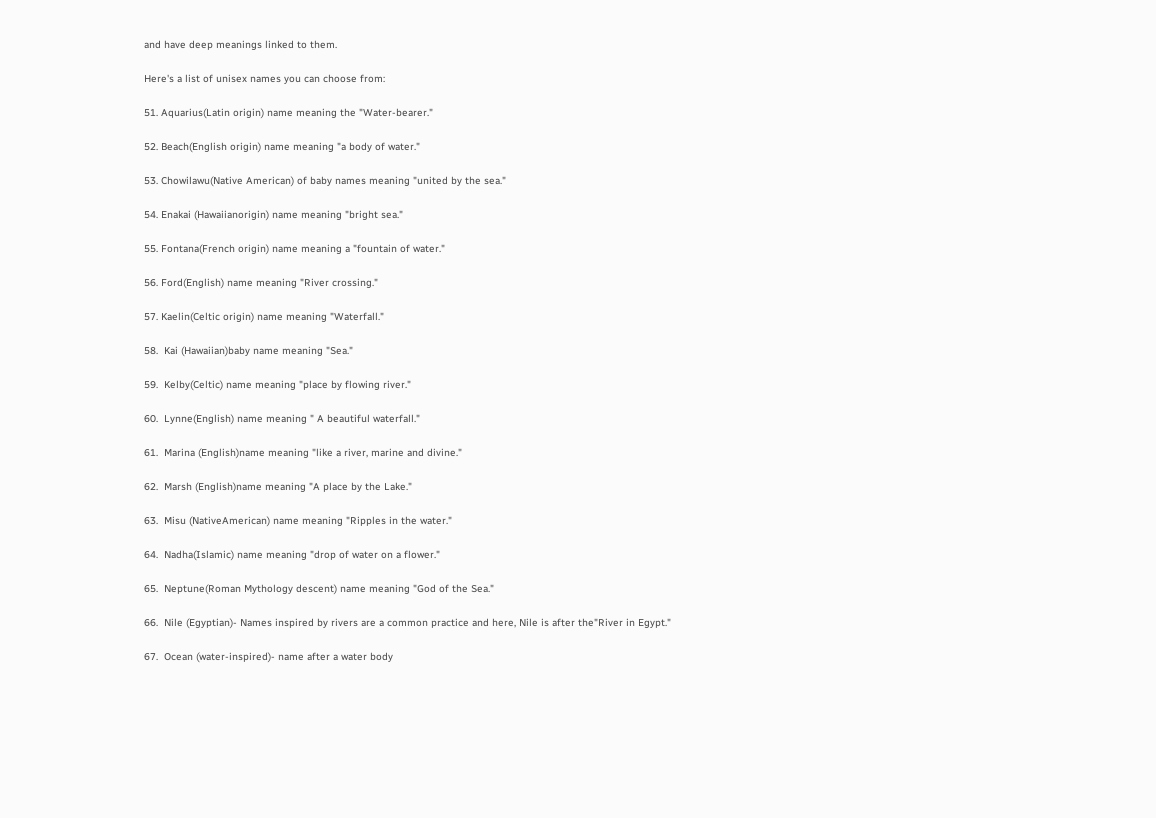and have deep meanings linked to them.

Here's a list of unisex names you can choose from:

51. Aquarius(Latin origin) name meaning the "Water-bearer."

52. Beach(English origin) name meaning "a body of water."

53. Chowilawu(Native American) of baby names meaning "united by the sea."

54. Enakai (Hawaiianorigin) name meaning "bright sea."

55. Fontana(French origin) name meaning a "fountain of water."

56. Ford(English) name meaning "River crossing."

57. Kaelin(Celtic origin) name meaning "Waterfall."

58.  Kai (Hawaiian)baby name meaning "Sea."

59.  Kelby(Celtic) name meaning "place by flowing river."

60.  Lynne(English) name meaning " A beautiful waterfall."

61.  Marina (English)name meaning "like a river, marine and divine."

62.  Marsh (English)name meaning "A place by the Lake."

63.  Misu (NativeAmerican) name meaning "Ripples in the water."

64.  Nadha(Islamic) name meaning "drop of water on a flower."

65.  Neptune(Roman Mythology descent) name meaning "God of the Sea."

66.  Nile (Egyptian)- Names inspired by rivers are a common practice and here, Nile is after the"River in Egypt."

67.  Ocean (water-inspired)- name after a water body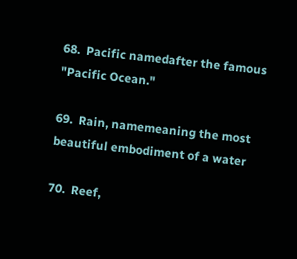68.  Pacific namedafter the famous "Pacific Ocean."

69.  Rain, namemeaning the most beautiful embodiment of a water

70.  Reef,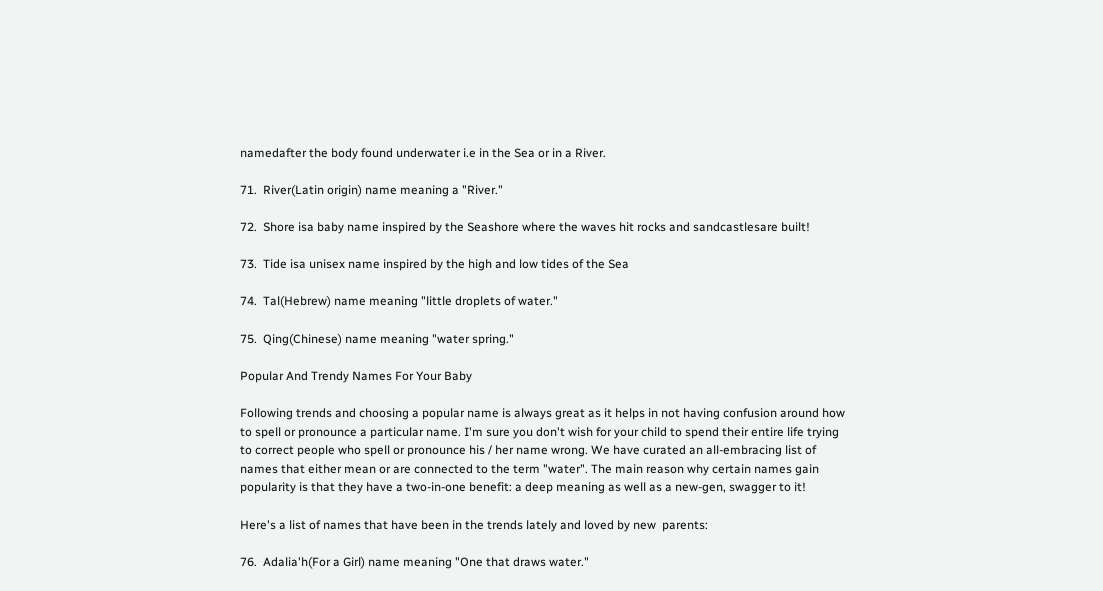namedafter the body found underwater i.e in the Sea or in a River.

71.  River(Latin origin) name meaning a "River."

72.  Shore isa baby name inspired by the Seashore where the waves hit rocks and sandcastlesare built!

73.  Tide isa unisex name inspired by the high and low tides of the Sea

74.  Tal(Hebrew) name meaning "little droplets of water."

75.  Qing(Chinese) name meaning "water spring."

Popular And Trendy Names For Your Baby

Following trends and choosing a popular name is always great as it helps in not having confusion around how to spell or pronounce a particular name. I'm sure you don't wish for your child to spend their entire life trying to correct people who spell or pronounce his / her name wrong. We have curated an all-embracing list of names that either mean or are connected to the term "water". The main reason why certain names gain popularity is that they have a two-in-one benefit: a deep meaning as well as a new-gen, swagger to it!

Here's a list of names that have been in the trends lately and loved by new  parents:

76.  Adalia'h(For a Girl) name meaning "One that draws water."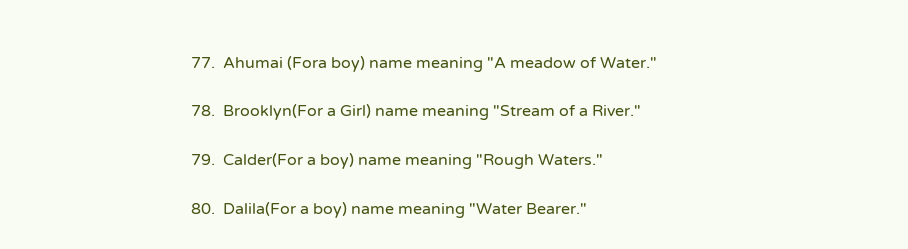77.  Ahumai (Fora boy) name meaning "A meadow of Water."

78.  Brooklyn(For a Girl) name meaning "Stream of a River."

79.  Calder(For a boy) name meaning "Rough Waters."

80.  Dalila(For a boy) name meaning "Water Bearer."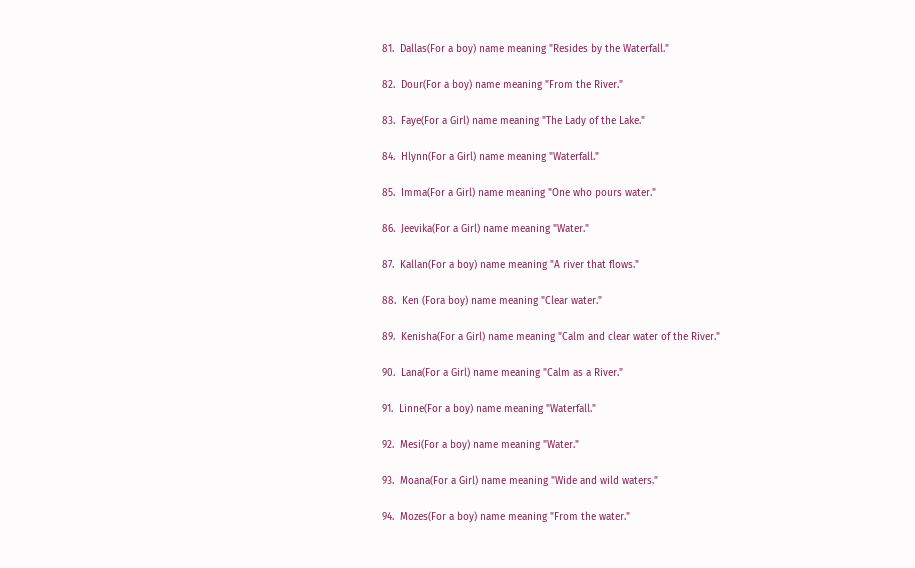81.  Dallas(For a boy) name meaning "Resides by the Waterfall."

82.  Dour(For a boy) name meaning "From the River."

83.  Faye(For a Girl) name meaning "The Lady of the Lake."

84.  Hlynn(For a Girl) name meaning "Waterfall."

85.  Imma(For a Girl) name meaning "One who pours water."

86.  Jeevika(For a Girl) name meaning "Water."

87.  Kallan(For a boy) name meaning "A river that flows."

88.  Ken (Fora boy) name meaning "Clear water."

89.  Kenisha(For a Girl) name meaning "Calm and clear water of the River."

90.  Lana(For a Girl) name meaning "Calm as a River."

91.  Linne(For a boy) name meaning "Waterfall."

92.  Mesi(For a boy) name meaning "Water."

93.  Moana(For a Girl) name meaning "Wide and wild waters."

94.  Mozes(For a boy) name meaning "From the water."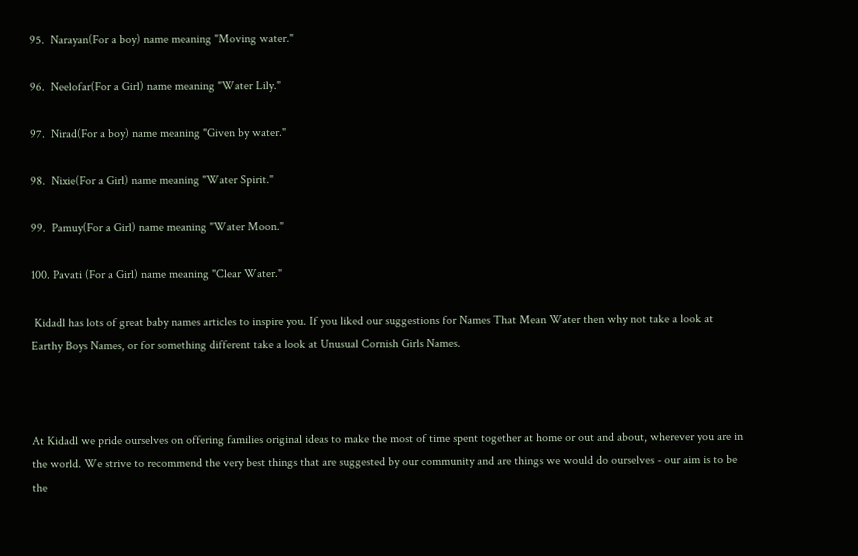95.  Narayan(For a boy) name meaning "Moving water."

96.  Neelofar(For a Girl) name meaning "Water Lily."

97.  Nirad(For a boy) name meaning "Given by water."

98.  Nixie(For a Girl) name meaning "Water Spirit."

99.  Pamuy(For a Girl) name meaning "Water Moon."

100. Pavati (For a Girl) name meaning "Clear Water."

 Kidadl has lots of great baby names articles to inspire you. If you liked our suggestions for Names That Mean Water then why not take a look at Earthy Boys Names, or for something different take a look at Unusual Cornish Girls Names.



At Kidadl we pride ourselves on offering families original ideas to make the most of time spent together at home or out and about, wherever you are in the world. We strive to recommend the very best things that are suggested by our community and are things we would do ourselves - our aim is to be the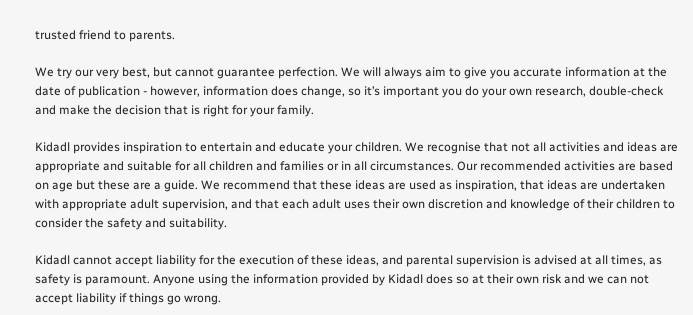trusted friend to parents.

We try our very best, but cannot guarantee perfection. We will always aim to give you accurate information at the date of publication - however, information does change, so it’s important you do your own research, double-check and make the decision that is right for your family.

Kidadl provides inspiration to entertain and educate your children. We recognise that not all activities and ideas are appropriate and suitable for all children and families or in all circumstances. Our recommended activities are based on age but these are a guide. We recommend that these ideas are used as inspiration, that ideas are undertaken with appropriate adult supervision, and that each adult uses their own discretion and knowledge of their children to consider the safety and suitability.

Kidadl cannot accept liability for the execution of these ideas, and parental supervision is advised at all times, as safety is paramount. Anyone using the information provided by Kidadl does so at their own risk and we can not accept liability if things go wrong.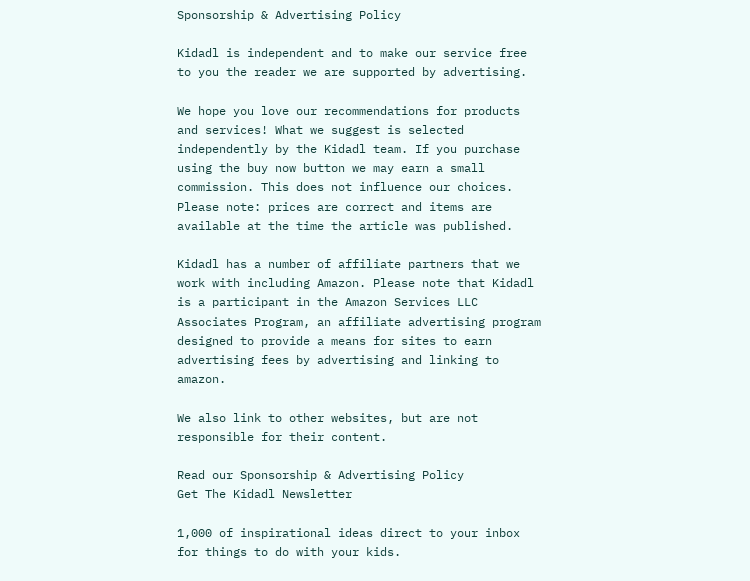Sponsorship & Advertising Policy

Kidadl is independent and to make our service free to you the reader we are supported by advertising.

We hope you love our recommendations for products and services! What we suggest is selected independently by the Kidadl team. If you purchase using the buy now button we may earn a small commission. This does not influence our choices. Please note: prices are correct and items are available at the time the article was published.

Kidadl has a number of affiliate partners that we work with including Amazon. Please note that Kidadl is a participant in the Amazon Services LLC Associates Program, an affiliate advertising program designed to provide a means for sites to earn advertising fees by advertising and linking to amazon.

We also link to other websites, but are not responsible for their content.

Read our Sponsorship & Advertising Policy
Get The Kidadl Newsletter

1,000 of inspirational ideas direct to your inbox for things to do with your kids.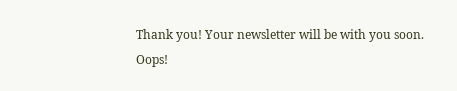Thank you! Your newsletter will be with you soon.
Oops!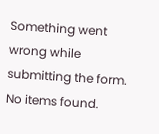Something went wrong while submitting the form.
No items found.